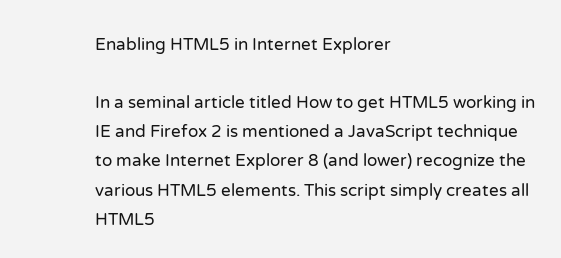Enabling HTML5 in Internet Explorer

In a seminal article titled How to get HTML5 working in IE and Firefox 2 is mentioned a JavaScript technique to make Internet Explorer 8 (and lower) recognize the various HTML5 elements. This script simply creates all HTML5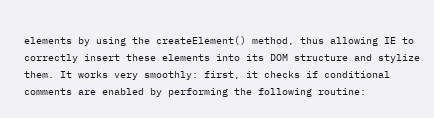elements by using the createElement() method, thus allowing IE to correctly insert these elements into its DOM structure and stylize them. It works very smoothly: first, it checks if conditional comments are enabled by performing the following routine: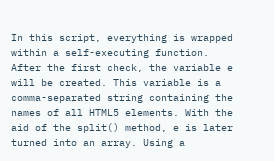In this script, everything is wrapped within a self-executing function. After the first check, the variable e will be created. This variable is a comma-separated string containing the names of all HTML5 elements. With the aid of the split() method, e is later turned into an array. Using a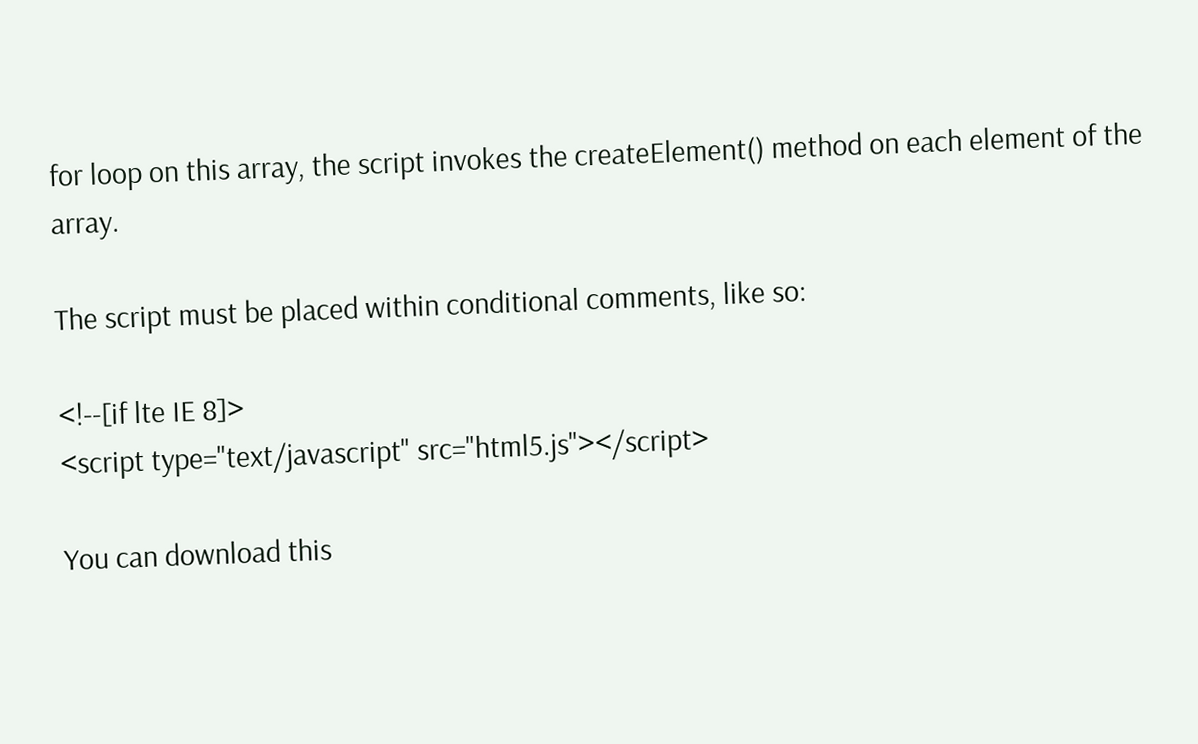for loop on this array, the script invokes the createElement() method on each element of the array.

The script must be placed within conditional comments, like so:

<!--[if lte IE 8]>
<script type="text/javascript" src="html5.js"></script>

You can download this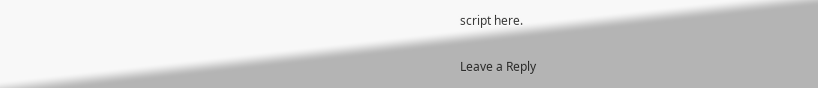script here.

Leave a Reply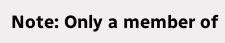Note: Only a member of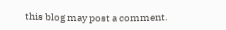this blog may post a comment.